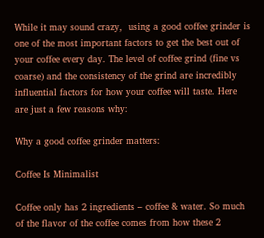While it may sound crazy,  using a good coffee grinder is one of the most important factors to get the best out of your coffee every day. The level of coffee grind (fine vs coarse) and the consistency of the grind are incredibly influential factors for how your coffee will taste. Here are just a few reasons why:

Why a good coffee grinder matters:

Coffee Is Minimalist

Coffee only has 2 ingredients – coffee & water. So much of the flavor of the coffee comes from how these 2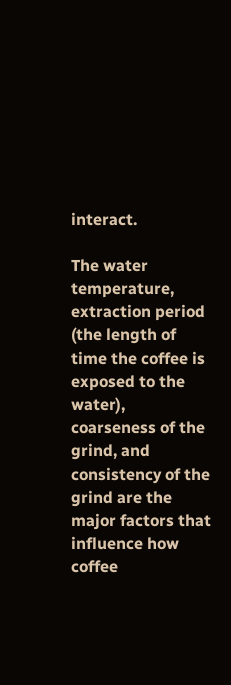interact.

The water temperature, extraction period (the length of time the coffee is exposed to the water),  coarseness of the grind, and consistency of the grind are the major factors that influence how coffee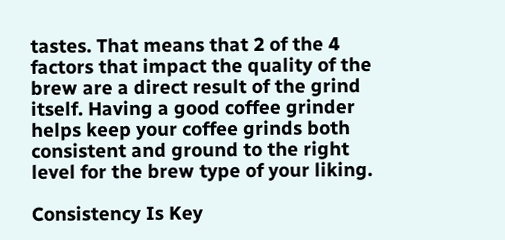tastes. That means that 2 of the 4 factors that impact the quality of the brew are a direct result of the grind itself. Having a good coffee grinder helps keep your coffee grinds both consistent and ground to the right level for the brew type of your liking.

Consistency Is Key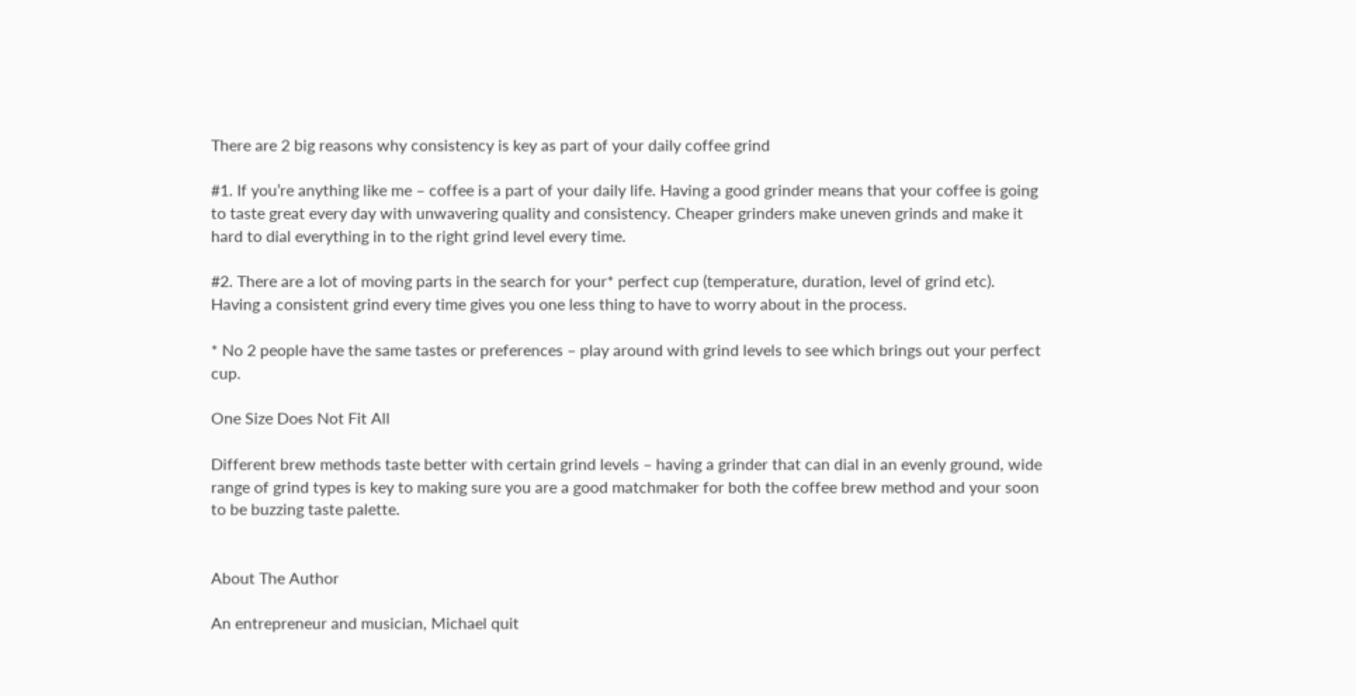There are 2 big reasons why consistency is key as part of your daily coffee grind

#1. If you’re anything like me – coffee is a part of your daily life. Having a good grinder means that your coffee is going to taste great every day with unwavering quality and consistency. Cheaper grinders make uneven grinds and make it hard to dial everything in to the right grind level every time.

#2. There are a lot of moving parts in the search for your* perfect cup (temperature, duration, level of grind etc). Having a consistent grind every time gives you one less thing to have to worry about in the process.

* No 2 people have the same tastes or preferences – play around with grind levels to see which brings out your perfect cup.

One Size Does Not Fit All

Different brew methods taste better with certain grind levels – having a grinder that can dial in an evenly ground, wide range of grind types is key to making sure you are a good matchmaker for both the coffee brew method and your soon to be buzzing taste palette.


About The Author

An entrepreneur and musician, Michael quit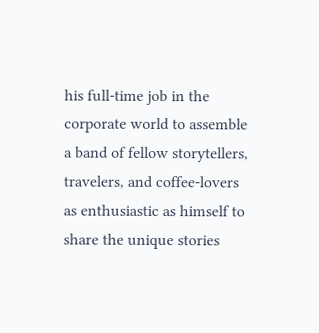his full-time job in the corporate world to assemble a band of fellow storytellers, travelers, and coffee-lovers as enthusiastic as himself to share the unique stories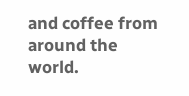and coffee from around the world.